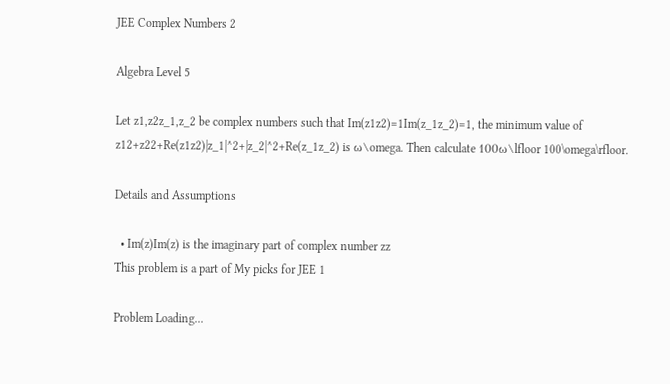JEE Complex Numbers 2

Algebra Level 5

Let z1,z2z_1,z_2 be complex numbers such that Im(z1z2)=1Im(z_1z_2)=1, the minimum value of z12+z22+Re(z1z2)|z_1|^2+|z_2|^2+Re(z_1z_2) is ω\omega. Then calculate 100ω\lfloor 100\omega\rfloor.

Details and Assumptions

  • Im(z)Im(z) is the imaginary part of complex number zz
This problem is a part of My picks for JEE 1

Problem Loading...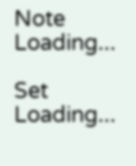Note Loading...

Set Loading...